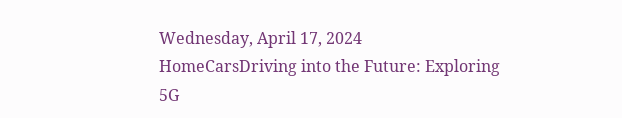Wednesday, April 17, 2024
HomeCarsDriving into the Future: Exploring 5G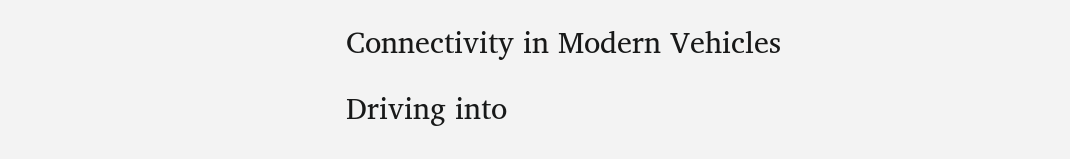Connectivity in Modern Vehicles

Driving into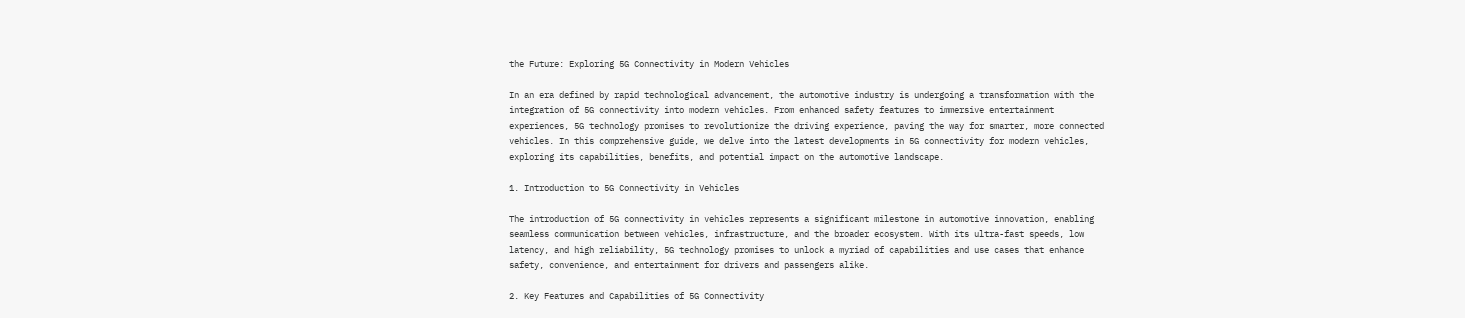the Future: Exploring 5G Connectivity in Modern Vehicles

In an era defined by rapid technological advancement, the automotive industry is undergoing a transformation with the integration of 5G connectivity into modern vehicles. From enhanced safety features to immersive entertainment experiences, 5G technology promises to revolutionize the driving experience, paving the way for smarter, more connected vehicles. In this comprehensive guide, we delve into the latest developments in 5G connectivity for modern vehicles, exploring its capabilities, benefits, and potential impact on the automotive landscape.

1. Introduction to 5G Connectivity in Vehicles

The introduction of 5G connectivity in vehicles represents a significant milestone in automotive innovation, enabling seamless communication between vehicles, infrastructure, and the broader ecosystem. With its ultra-fast speeds, low latency, and high reliability, 5G technology promises to unlock a myriad of capabilities and use cases that enhance safety, convenience, and entertainment for drivers and passengers alike.

2. Key Features and Capabilities of 5G Connectivity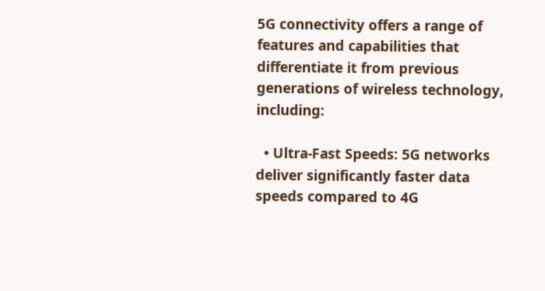5G connectivity offers a range of features and capabilities that differentiate it from previous generations of wireless technology, including:

  • Ultra-Fast Speeds: 5G networks deliver significantly faster data speeds compared to 4G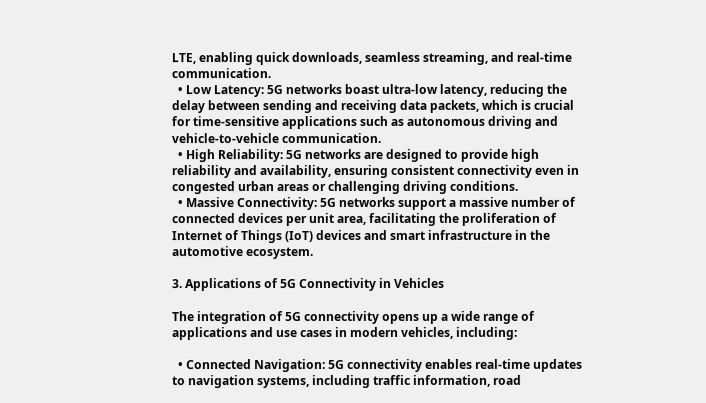LTE, enabling quick downloads, seamless streaming, and real-time communication.
  • Low Latency: 5G networks boast ultra-low latency, reducing the delay between sending and receiving data packets, which is crucial for time-sensitive applications such as autonomous driving and vehicle-to-vehicle communication.
  • High Reliability: 5G networks are designed to provide high reliability and availability, ensuring consistent connectivity even in congested urban areas or challenging driving conditions.
  • Massive Connectivity: 5G networks support a massive number of connected devices per unit area, facilitating the proliferation of Internet of Things (IoT) devices and smart infrastructure in the automotive ecosystem.

3. Applications of 5G Connectivity in Vehicles

The integration of 5G connectivity opens up a wide range of applications and use cases in modern vehicles, including:

  • Connected Navigation: 5G connectivity enables real-time updates to navigation systems, including traffic information, road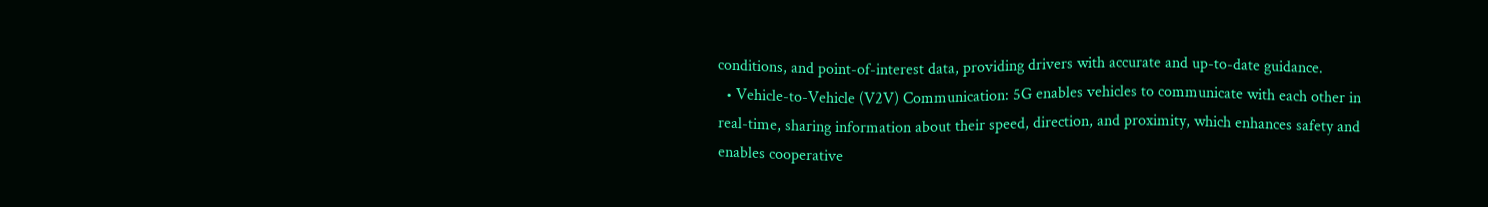conditions, and point-of-interest data, providing drivers with accurate and up-to-date guidance.
  • Vehicle-to-Vehicle (V2V) Communication: 5G enables vehicles to communicate with each other in real-time, sharing information about their speed, direction, and proximity, which enhances safety and enables cooperative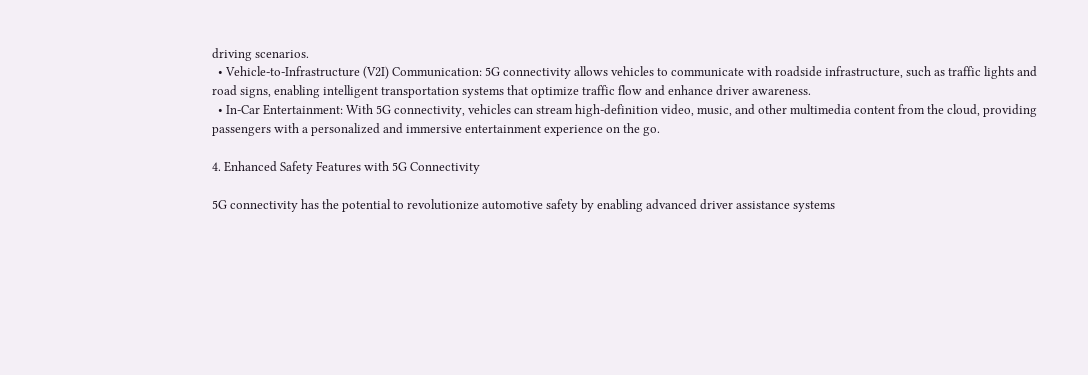driving scenarios.
  • Vehicle-to-Infrastructure (V2I) Communication: 5G connectivity allows vehicles to communicate with roadside infrastructure, such as traffic lights and road signs, enabling intelligent transportation systems that optimize traffic flow and enhance driver awareness.
  • In-Car Entertainment: With 5G connectivity, vehicles can stream high-definition video, music, and other multimedia content from the cloud, providing passengers with a personalized and immersive entertainment experience on the go.

4. Enhanced Safety Features with 5G Connectivity

5G connectivity has the potential to revolutionize automotive safety by enabling advanced driver assistance systems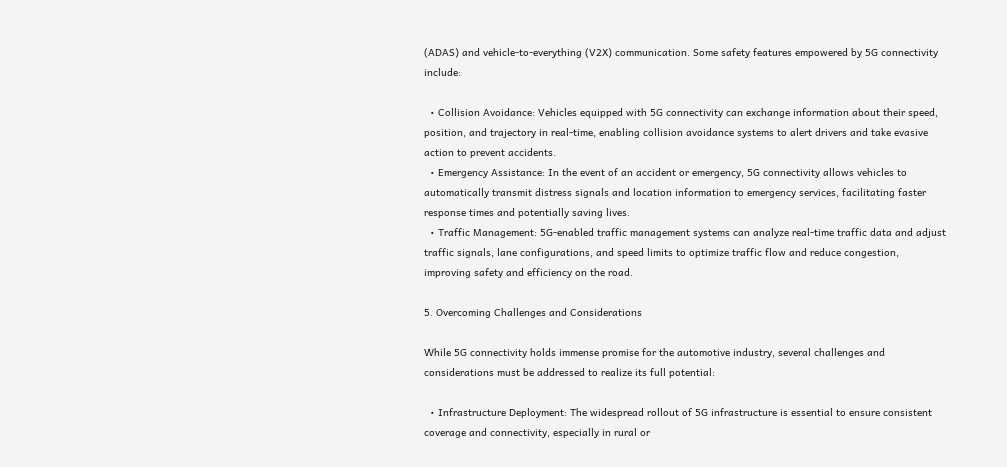(ADAS) and vehicle-to-everything (V2X) communication. Some safety features empowered by 5G connectivity include:

  • Collision Avoidance: Vehicles equipped with 5G connectivity can exchange information about their speed, position, and trajectory in real-time, enabling collision avoidance systems to alert drivers and take evasive action to prevent accidents.
  • Emergency Assistance: In the event of an accident or emergency, 5G connectivity allows vehicles to automatically transmit distress signals and location information to emergency services, facilitating faster response times and potentially saving lives.
  • Traffic Management: 5G-enabled traffic management systems can analyze real-time traffic data and adjust traffic signals, lane configurations, and speed limits to optimize traffic flow and reduce congestion, improving safety and efficiency on the road.

5. Overcoming Challenges and Considerations

While 5G connectivity holds immense promise for the automotive industry, several challenges and considerations must be addressed to realize its full potential:

  • Infrastructure Deployment: The widespread rollout of 5G infrastructure is essential to ensure consistent coverage and connectivity, especially in rural or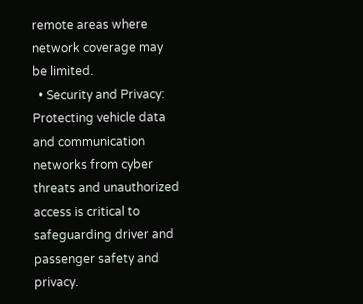remote areas where network coverage may be limited.
  • Security and Privacy: Protecting vehicle data and communication networks from cyber threats and unauthorized access is critical to safeguarding driver and passenger safety and privacy.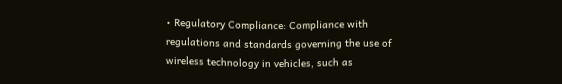• Regulatory Compliance: Compliance with regulations and standards governing the use of wireless technology in vehicles, such as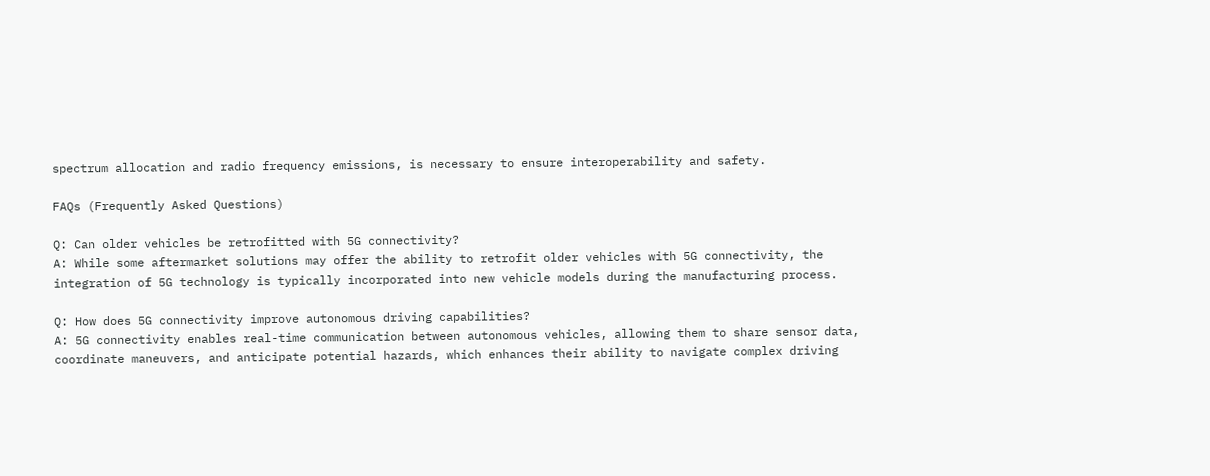spectrum allocation and radio frequency emissions, is necessary to ensure interoperability and safety.

FAQs (Frequently Asked Questions)

Q: Can older vehicles be retrofitted with 5G connectivity?
A: While some aftermarket solutions may offer the ability to retrofit older vehicles with 5G connectivity, the integration of 5G technology is typically incorporated into new vehicle models during the manufacturing process.

Q: How does 5G connectivity improve autonomous driving capabilities?
A: 5G connectivity enables real-time communication between autonomous vehicles, allowing them to share sensor data, coordinate maneuvers, and anticipate potential hazards, which enhances their ability to navigate complex driving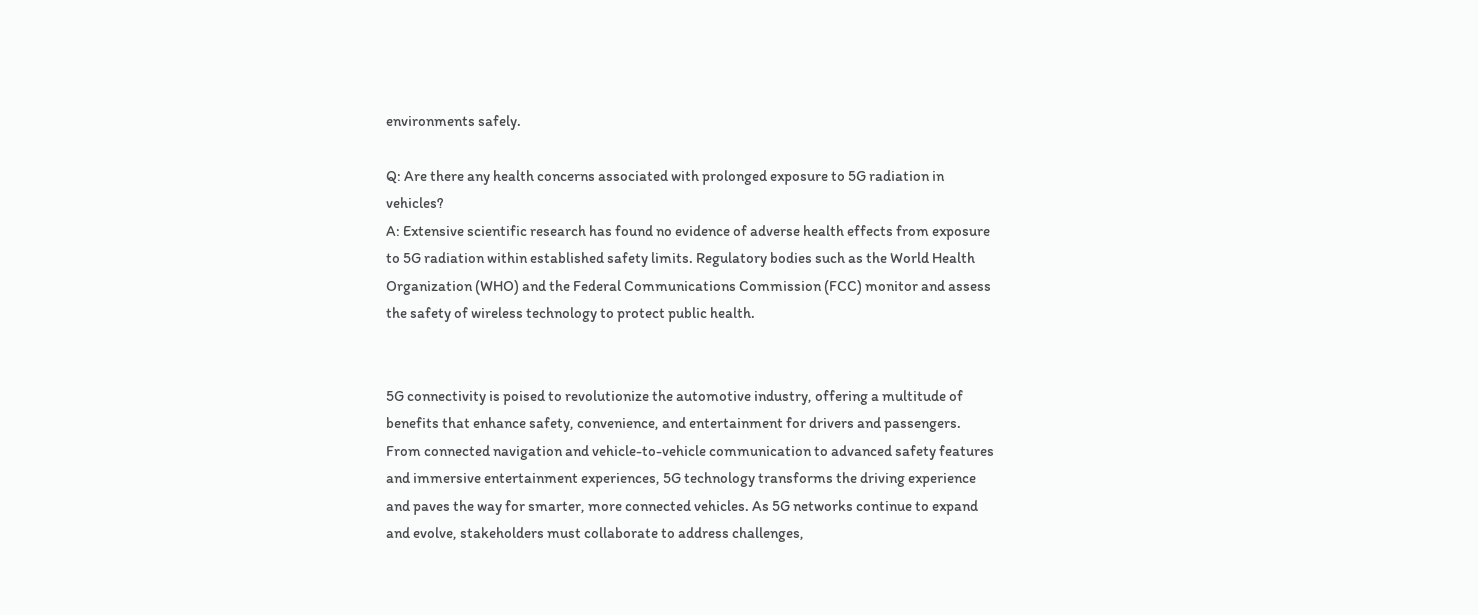environments safely.

Q: Are there any health concerns associated with prolonged exposure to 5G radiation in vehicles?
A: Extensive scientific research has found no evidence of adverse health effects from exposure to 5G radiation within established safety limits. Regulatory bodies such as the World Health Organization (WHO) and the Federal Communications Commission (FCC) monitor and assess the safety of wireless technology to protect public health.


5G connectivity is poised to revolutionize the automotive industry, offering a multitude of benefits that enhance safety, convenience, and entertainment for drivers and passengers. From connected navigation and vehicle-to-vehicle communication to advanced safety features and immersive entertainment experiences, 5G technology transforms the driving experience and paves the way for smarter, more connected vehicles. As 5G networks continue to expand and evolve, stakeholders must collaborate to address challenges,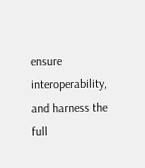ensure interoperability, and harness the full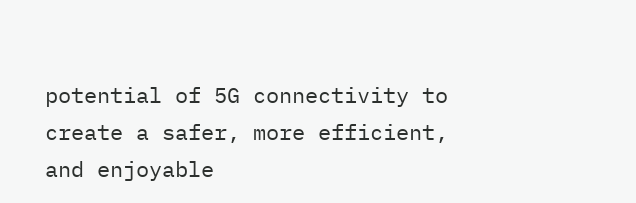potential of 5G connectivity to create a safer, more efficient, and enjoyable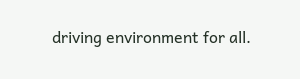driving environment for all.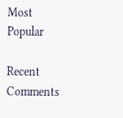Most Popular

Recent Comments